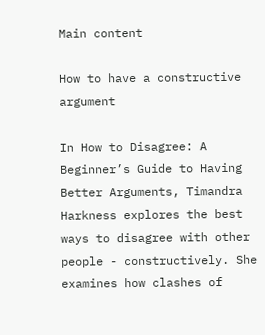Main content

How to have a constructive argument

In How to Disagree: A Beginner’s Guide to Having Better Arguments, Timandra Harkness explores the best ways to disagree with other people - constructively. She examines how clashes of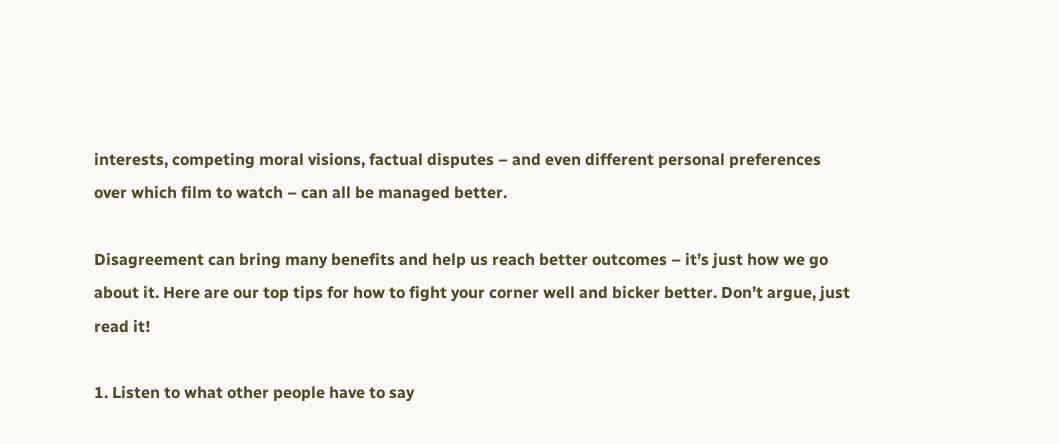interests, competing moral visions, factual disputes – and even different personal preferences over which film to watch – can all be managed better.

Disagreement can bring many benefits and help us reach better outcomes – it’s just how we go about it. Here are our top tips for how to fight your corner well and bicker better. Don’t argue, just read it!

1. Listen to what other people have to say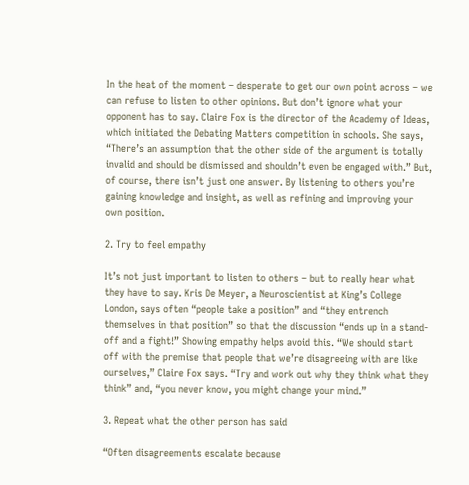In the heat of the moment – desperate to get our own point across – we can refuse to listen to other opinions. But don’t ignore what your opponent has to say. Claire Fox is the director of the Academy of Ideas, which initiated the Debating Matters competition in schools. She says, “There’s an assumption that the other side of the argument is totally invalid and should be dismissed and shouldn’t even be engaged with.” But, of course, there isn’t just one answer. By listening to others you’re gaining knowledge and insight, as well as refining and improving your own position.

2. Try to feel empathy

It’s not just important to listen to others – but to really hear what they have to say. Kris De Meyer, a Neuroscientist at King’s College London, says often “people take a position” and “they entrench themselves in that position” so that the discussion “ends up in a stand-off and a fight!” Showing empathy helps avoid this. “We should start off with the premise that people that we’re disagreeing with are like ourselves,” Claire Fox says. “Try and work out why they think what they think” and, “you never know, you might change your mind.”

3. Repeat what the other person has said

“Often disagreements escalate because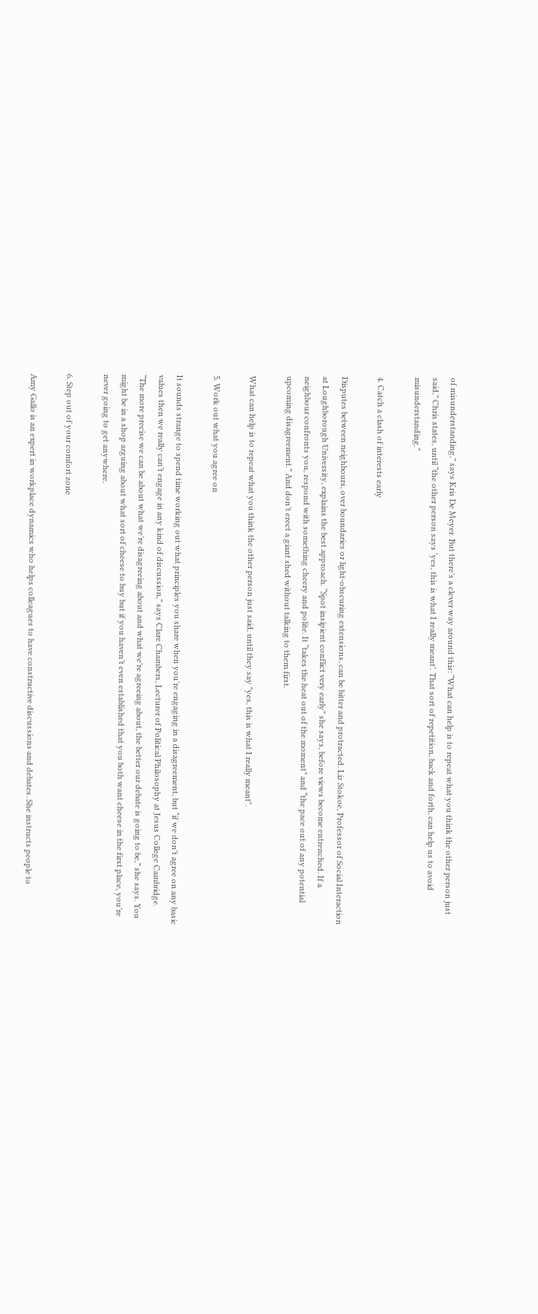of misunderstanding,” says Kris De Meyer. But there’s a clever way around this: “What can help is to repeat what you think the other person just said,” Chris states, until “the other person says ‘yes, this is what I really meant’. That sort of repetition, back and forth, can help us to avoid misunderstanding.”

4. Catch a clash of interests early

Disputes between neighbours, over boundaries or light-obscuring extensions, can be bitter and protracted. Liz Stokoe, Professor of Social Interaction at Loughborough University, explains the best approach. “Spot insipient conflict very early” she says, before views become entrenched. If a neighbour confronts you, respond with something cheery and polite. It “takes the heat out of the moment” and “the pace out of any potential upcoming disagreement.” And don’t erect a giant shed without talking to them first.

What can help is to repeat what you think the other person just said, until they say "yes, this is what I really meant".

5. Work out what you agree on

It sounds strange to spend time working out what principles you share when you’re engaging in a disagreement, but “if we don’t agree on any basic values then we really can’t engage in any kind of discussion,” says Clare Chambers, Lecturer of Political Philosophy at Jesus College Cambridge. “The more precise we can be about what we’re disagreeing about and what we’re agreeing about, the better our debate is going to be,” she says. You might be in a shop arguing about what sort of cheese to buy but if you haven’t even established that you both want cheese in the first place, you’re never going to get anywhere.

6. Step out of your comfort zone

Amy Gallo is an expert in workplace dynamics who helps colleagues to have constructive discussions and debates. She instructs people to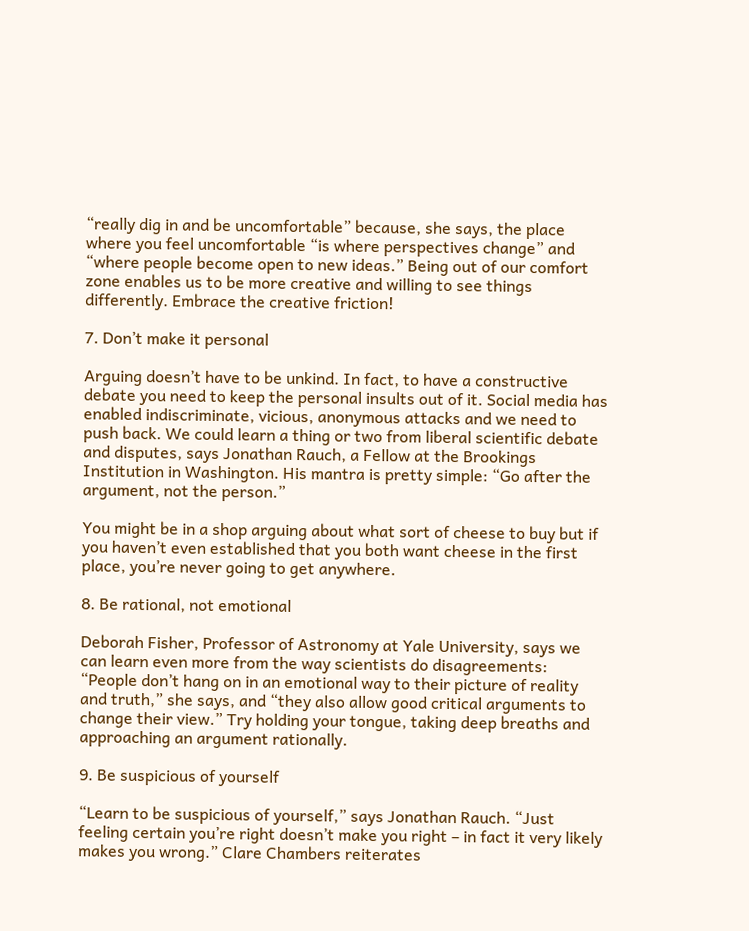“really dig in and be uncomfortable” because, she says, the place where you feel uncomfortable “is where perspectives change” and “where people become open to new ideas.” Being out of our comfort zone enables us to be more creative and willing to see things differently. Embrace the creative friction!

7. Don’t make it personal

Arguing doesn’t have to be unkind. In fact, to have a constructive debate you need to keep the personal insults out of it. Social media has enabled indiscriminate, vicious, anonymous attacks and we need to push back. We could learn a thing or two from liberal scientific debate and disputes, says Jonathan Rauch, a Fellow at the Brookings Institution in Washington. His mantra is pretty simple: “Go after the argument, not the person.”

You might be in a shop arguing about what sort of cheese to buy but if you haven’t even established that you both want cheese in the first place, you’re never going to get anywhere.

8. Be rational, not emotional

Deborah Fisher, Professor of Astronomy at Yale University, says we can learn even more from the way scientists do disagreements: “People don’t hang on in an emotional way to their picture of reality and truth,” she says, and “they also allow good critical arguments to change their view.” Try holding your tongue, taking deep breaths and approaching an argument rationally.

9. Be suspicious of yourself

“Learn to be suspicious of yourself,” says Jonathan Rauch. “Just feeling certain you’re right doesn’t make you right – in fact it very likely makes you wrong.” Clare Chambers reiterates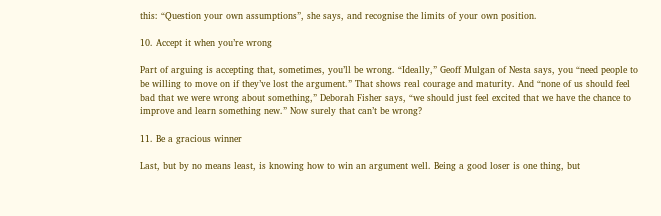this: “Question your own assumptions”, she says, and recognise the limits of your own position.

10. Accept it when you’re wrong

Part of arguing is accepting that, sometimes, you’ll be wrong. “Ideally,” Geoff Mulgan of Nesta says, you “need people to be willing to move on if they’ve lost the argument.” That shows real courage and maturity. And “none of us should feel bad that we were wrong about something,” Deborah Fisher says, “we should just feel excited that we have the chance to improve and learn something new.” Now surely that can’t be wrong?

11. Be a gracious winner

Last, but by no means least, is knowing how to win an argument well. Being a good loser is one thing, but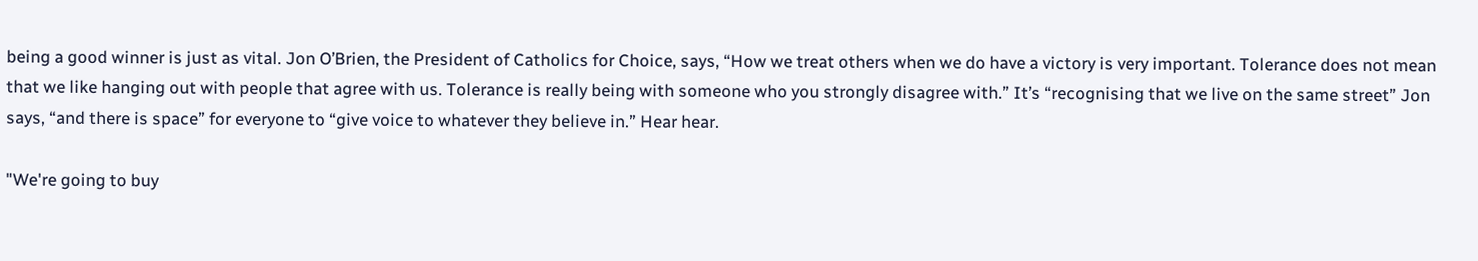being a good winner is just as vital. Jon O’Brien, the President of Catholics for Choice, says, “How we treat others when we do have a victory is very important. Tolerance does not mean that we like hanging out with people that agree with us. Tolerance is really being with someone who you strongly disagree with.” It’s “recognising that we live on the same street” Jon says, “and there is space” for everyone to “give voice to whatever they believe in.” Hear hear.

"We're going to buy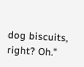dog biscuits, right? Oh."